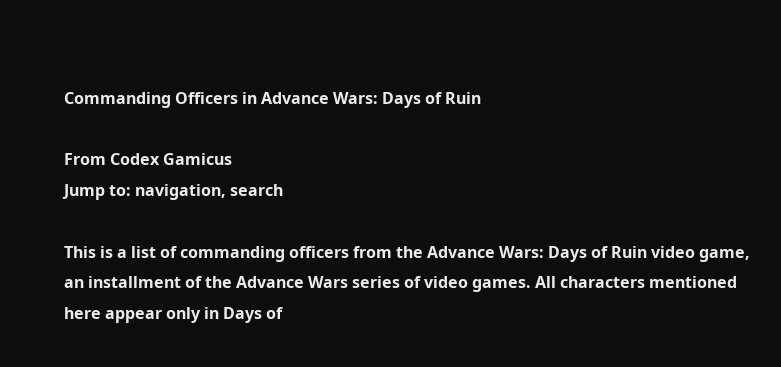Commanding Officers in Advance Wars: Days of Ruin

From Codex Gamicus
Jump to: navigation, search

This is a list of commanding officers from the Advance Wars: Days of Ruin video game, an installment of the Advance Wars series of video games. All characters mentioned here appear only in Days of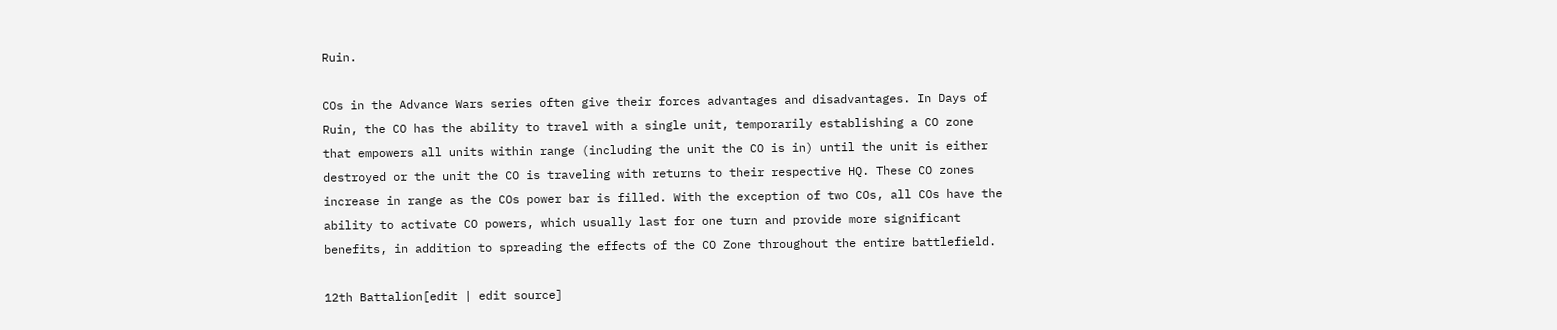Ruin.

COs in the Advance Wars series often give their forces advantages and disadvantages. In Days of Ruin, the CO has the ability to travel with a single unit, temporarily establishing a CO zone that empowers all units within range (including the unit the CO is in) until the unit is either destroyed or the unit the CO is traveling with returns to their respective HQ. These CO zones increase in range as the COs power bar is filled. With the exception of two COs, all COs have the ability to activate CO powers, which usually last for one turn and provide more significant benefits, in addition to spreading the effects of the CO Zone throughout the entire battlefield.

12th Battalion[edit | edit source]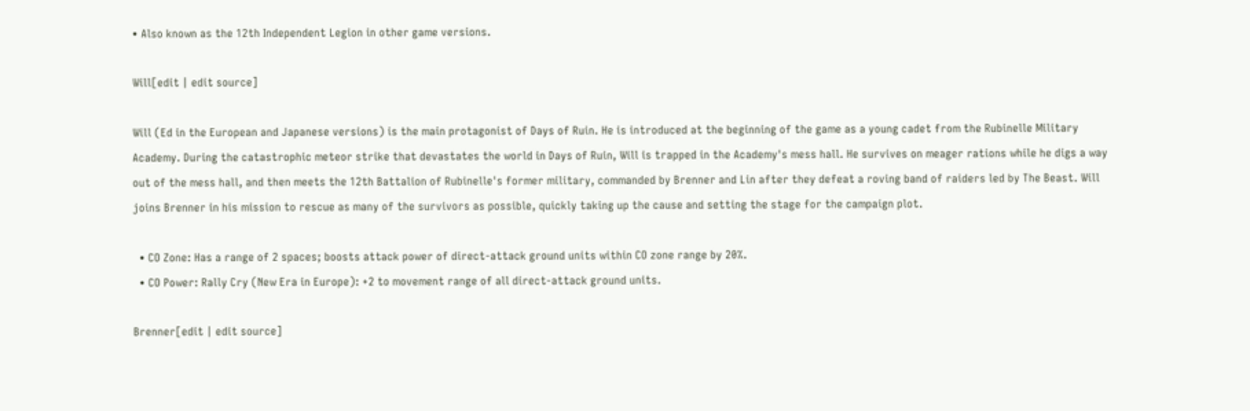• Also known as the 12th Independent Legion in other game versions.

Will[edit | edit source]

Will (Ed in the European and Japanese versions) is the main protagonist of Days of Ruin. He is introduced at the beginning of the game as a young cadet from the Rubinelle Military Academy. During the catastrophic meteor strike that devastates the world in Days of Ruin, Will is trapped in the Academy's mess hall. He survives on meager rations while he digs a way out of the mess hall, and then meets the 12th Battalion of Rubinelle's former military, commanded by Brenner and Lin after they defeat a roving band of raiders led by The Beast. Will joins Brenner in his mission to rescue as many of the survivors as possible, quickly taking up the cause and setting the stage for the campaign plot.

  • CO Zone: Has a range of 2 spaces; boosts attack power of direct-attack ground units within CO zone range by 20%.
  • CO Power: Rally Cry (New Era in Europe): +2 to movement range of all direct-attack ground units.

Brenner[edit | edit source]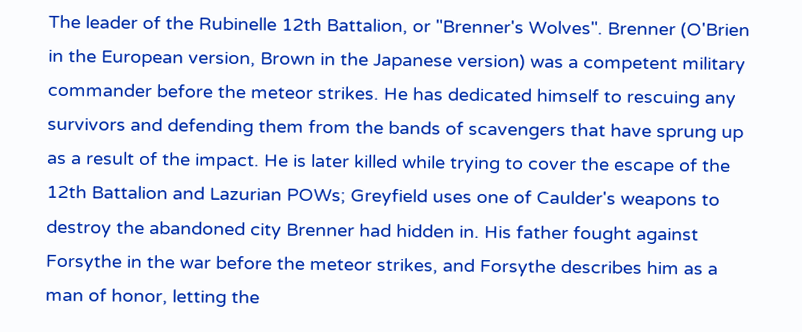The leader of the Rubinelle 12th Battalion, or "Brenner's Wolves". Brenner (O'Brien in the European version, Brown in the Japanese version) was a competent military commander before the meteor strikes. He has dedicated himself to rescuing any survivors and defending them from the bands of scavengers that have sprung up as a result of the impact. He is later killed while trying to cover the escape of the 12th Battalion and Lazurian POWs; Greyfield uses one of Caulder's weapons to destroy the abandoned city Brenner had hidden in. His father fought against Forsythe in the war before the meteor strikes, and Forsythe describes him as a man of honor, letting the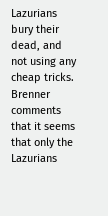Lazurians bury their dead, and not using any cheap tricks. Brenner comments that it seems that only the Lazurians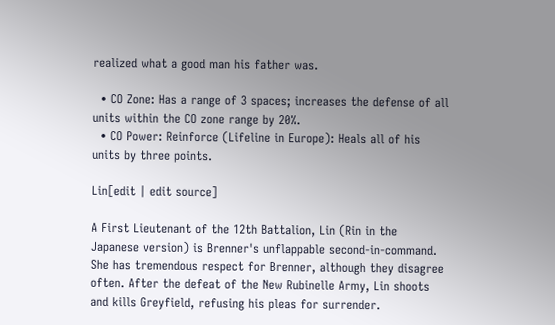realized what a good man his father was.

  • CO Zone: Has a range of 3 spaces; increases the defense of all units within the CO zone range by 20%.
  • CO Power: Reinforce (Lifeline in Europe): Heals all of his units by three points.

Lin[edit | edit source]

A First Lieutenant of the 12th Battalion, Lin (Rin in the Japanese version) is Brenner's unflappable second-in-command. She has tremendous respect for Brenner, although they disagree often. After the defeat of the New Rubinelle Army, Lin shoots and kills Greyfield, refusing his pleas for surrender.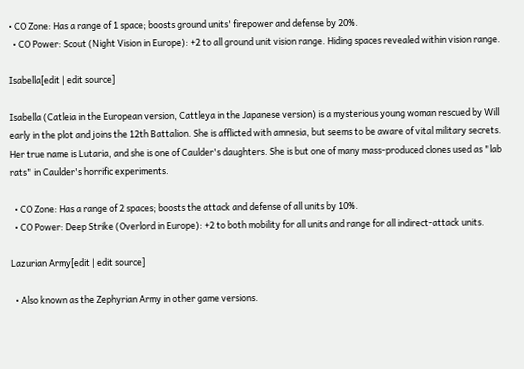• CO Zone: Has a range of 1 space; boosts ground units' firepower and defense by 20%.
  • CO Power: Scout (Night Vision in Europe): +2 to all ground unit vision range. Hiding spaces revealed within vision range.

Isabella[edit | edit source]

Isabella (Catleia in the European version, Cattleya in the Japanese version) is a mysterious young woman rescued by Will early in the plot and joins the 12th Battalion. She is afflicted with amnesia, but seems to be aware of vital military secrets. Her true name is Lutaria, and she is one of Caulder's daughters. She is but one of many mass-produced clones used as "lab rats" in Caulder's horrific experiments.

  • CO Zone: Has a range of 2 spaces; boosts the attack and defense of all units by 10%.
  • CO Power: Deep Strike (Overlord in Europe): +2 to both mobility for all units and range for all indirect-attack units.

Lazurian Army[edit | edit source]

  • Also known as the Zephyrian Army in other game versions.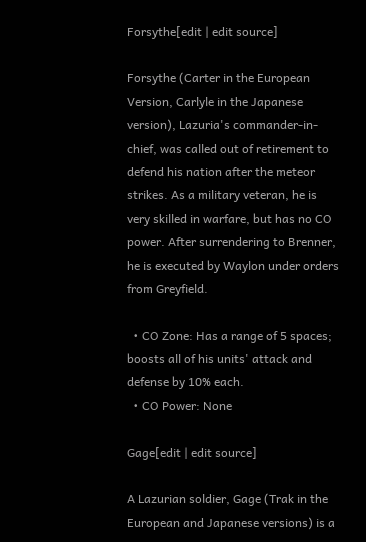Forsythe[edit | edit source]

Forsythe (Carter in the European Version, Carlyle in the Japanese version), Lazuria's commander-in-chief, was called out of retirement to defend his nation after the meteor strikes. As a military veteran, he is very skilled in warfare, but has no CO power. After surrendering to Brenner, he is executed by Waylon under orders from Greyfield.

  • CO Zone: Has a range of 5 spaces; boosts all of his units' attack and defense by 10% each.
  • CO Power: None

Gage[edit | edit source]

A Lazurian soldier, Gage (Trak in the European and Japanese versions) is a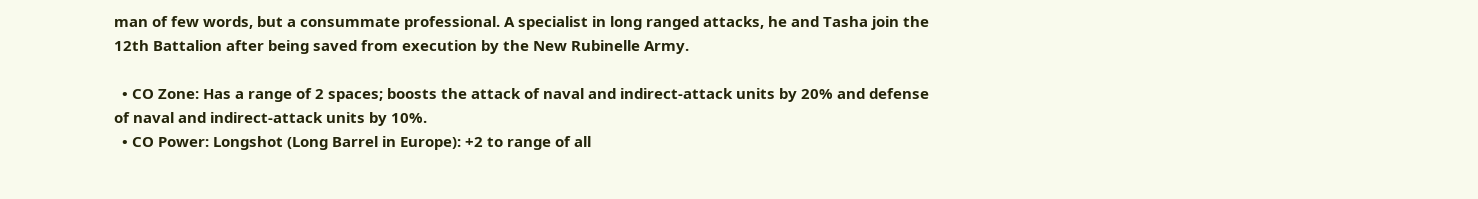man of few words, but a consummate professional. A specialist in long ranged attacks, he and Tasha join the 12th Battalion after being saved from execution by the New Rubinelle Army.

  • CO Zone: Has a range of 2 spaces; boosts the attack of naval and indirect-attack units by 20% and defense of naval and indirect-attack units by 10%.
  • CO Power: Longshot (Long Barrel in Europe): +2 to range of all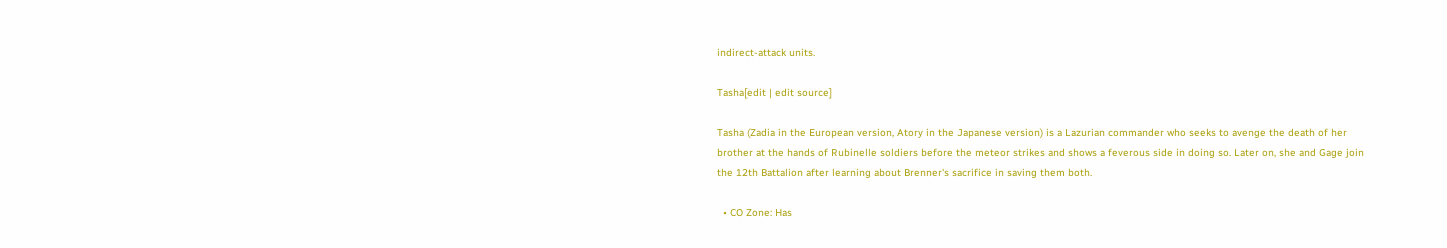indirect-attack units.

Tasha[edit | edit source]

Tasha (Zadia in the European version, Atory in the Japanese version) is a Lazurian commander who seeks to avenge the death of her brother at the hands of Rubinelle soldiers before the meteor strikes and shows a feverous side in doing so. Later on, she and Gage join the 12th Battalion after learning about Brenner's sacrifice in saving them both.

  • CO Zone: Has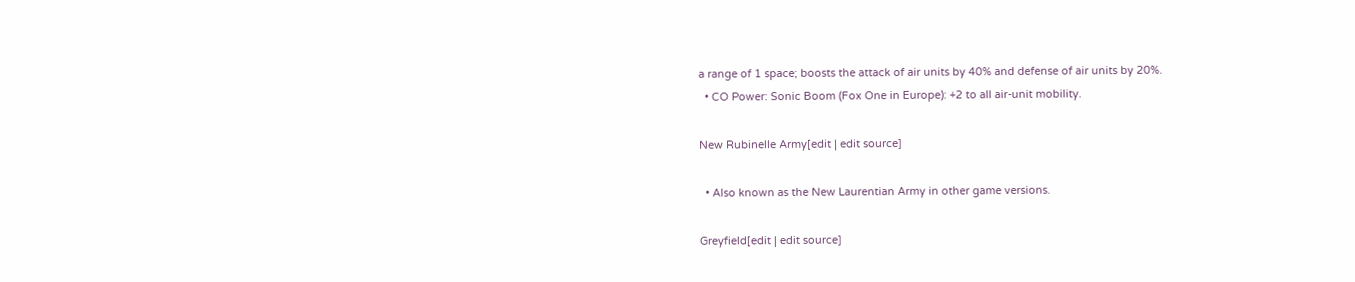a range of 1 space; boosts the attack of air units by 40% and defense of air units by 20%.
  • CO Power: Sonic Boom (Fox One in Europe): +2 to all air-unit mobility.

New Rubinelle Army[edit | edit source]

  • Also known as the New Laurentian Army in other game versions.

Greyfield[edit | edit source]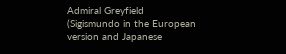Admiral Greyfield (Sigismundo in the European version and Japanese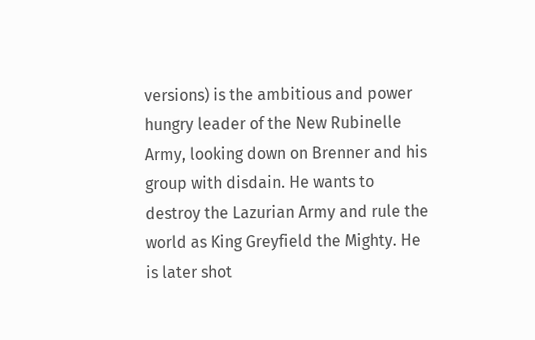versions) is the ambitious and power hungry leader of the New Rubinelle Army, looking down on Brenner and his group with disdain. He wants to destroy the Lazurian Army and rule the world as King Greyfield the Mighty. He is later shot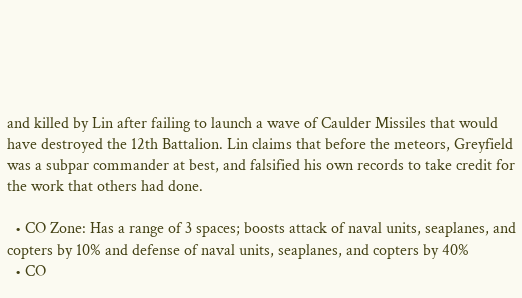and killed by Lin after failing to launch a wave of Caulder Missiles that would have destroyed the 12th Battalion. Lin claims that before the meteors, Greyfield was a subpar commander at best, and falsified his own records to take credit for the work that others had done.

  • CO Zone: Has a range of 3 spaces; boosts attack of naval units, seaplanes, and copters by 10% and defense of naval units, seaplanes, and copters by 40%
  • CO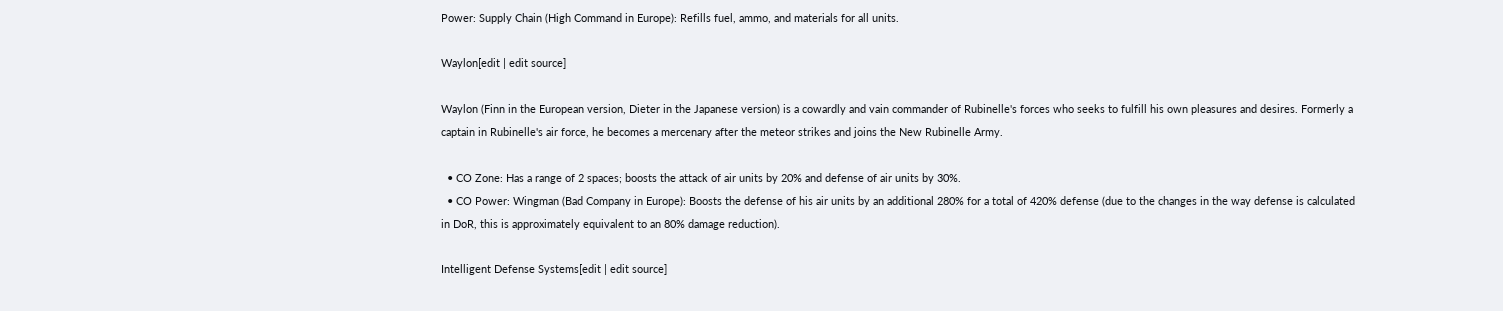Power: Supply Chain (High Command in Europe): Refills fuel, ammo, and materials for all units.

Waylon[edit | edit source]

Waylon (Finn in the European version, Dieter in the Japanese version) is a cowardly and vain commander of Rubinelle's forces who seeks to fulfill his own pleasures and desires. Formerly a captain in Rubinelle's air force, he becomes a mercenary after the meteor strikes and joins the New Rubinelle Army.

  • CO Zone: Has a range of 2 spaces; boosts the attack of air units by 20% and defense of air units by 30%.
  • CO Power: Wingman (Bad Company in Europe): Boosts the defense of his air units by an additional 280% for a total of 420% defense (due to the changes in the way defense is calculated in DoR, this is approximately equivalent to an 80% damage reduction).

Intelligent Defense Systems[edit | edit source]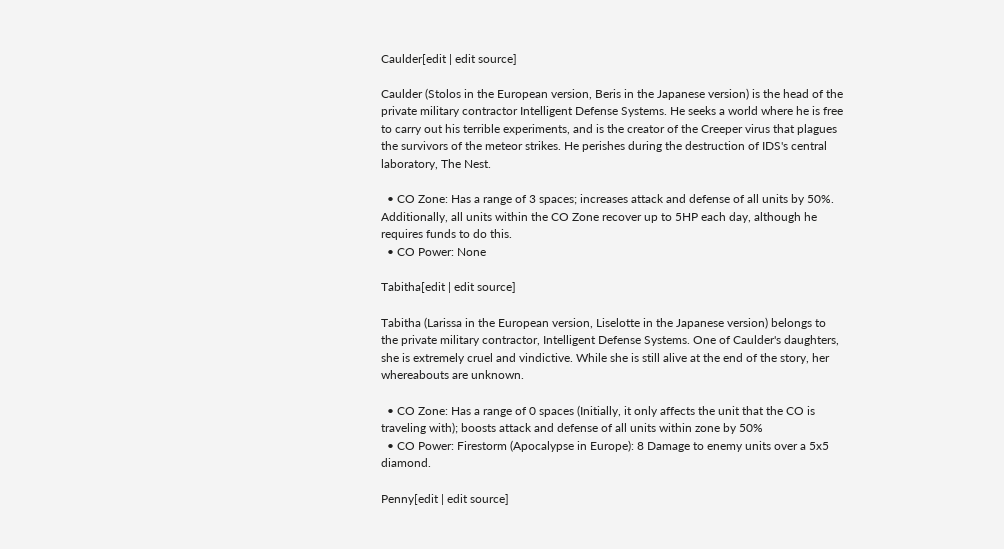Caulder[edit | edit source]

Caulder (Stolos in the European version, Beris in the Japanese version) is the head of the private military contractor Intelligent Defense Systems. He seeks a world where he is free to carry out his terrible experiments, and is the creator of the Creeper virus that plagues the survivors of the meteor strikes. He perishes during the destruction of IDS's central laboratory, The Nest.

  • CO Zone: Has a range of 3 spaces; increases attack and defense of all units by 50%. Additionally, all units within the CO Zone recover up to 5HP each day, although he requires funds to do this.
  • CO Power: None

Tabitha[edit | edit source]

Tabitha (Larissa in the European version, Liselotte in the Japanese version) belongs to the private military contractor, Intelligent Defense Systems. One of Caulder's daughters, she is extremely cruel and vindictive. While she is still alive at the end of the story, her whereabouts are unknown.

  • CO Zone: Has a range of 0 spaces (Initially, it only affects the unit that the CO is traveling with); boosts attack and defense of all units within zone by 50%
  • CO Power: Firestorm (Apocalypse in Europe): 8 Damage to enemy units over a 5x5 diamond.

Penny[edit | edit source]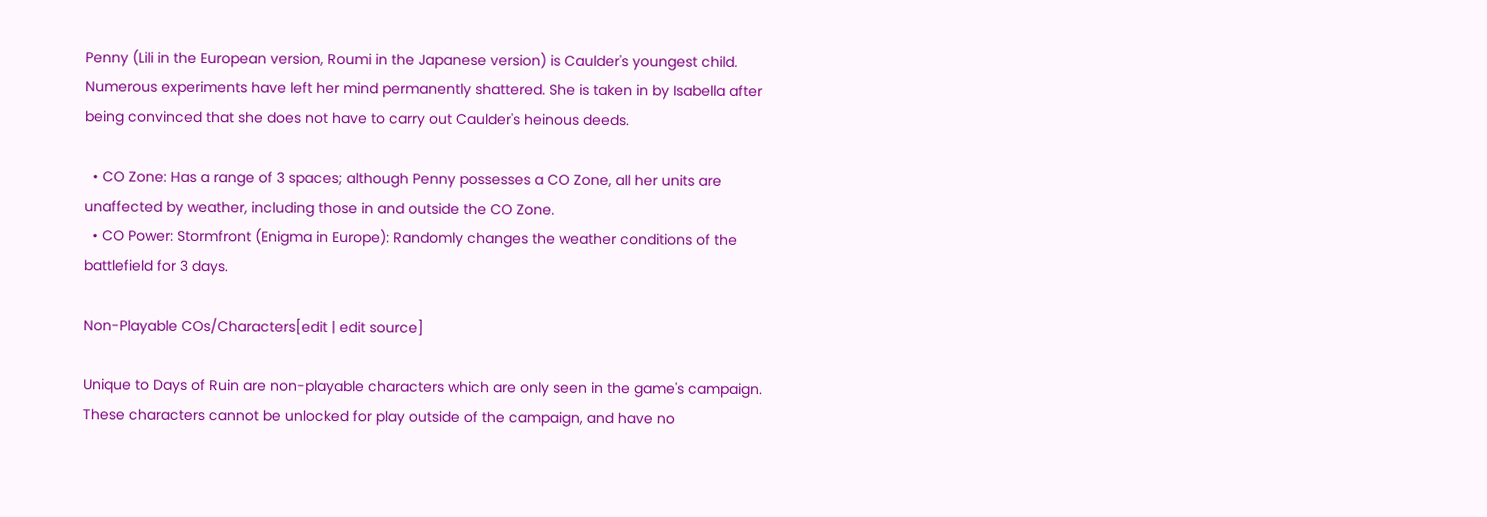Penny (Lili in the European version, Roumi in the Japanese version) is Caulder's youngest child. Numerous experiments have left her mind permanently shattered. She is taken in by Isabella after being convinced that she does not have to carry out Caulder's heinous deeds.

  • CO Zone: Has a range of 3 spaces; although Penny possesses a CO Zone, all her units are unaffected by weather, including those in and outside the CO Zone.
  • CO Power: Stormfront (Enigma in Europe): Randomly changes the weather conditions of the battlefield for 3 days.

Non-Playable COs/Characters[edit | edit source]

Unique to Days of Ruin are non-playable characters which are only seen in the game's campaign. These characters cannot be unlocked for play outside of the campaign, and have no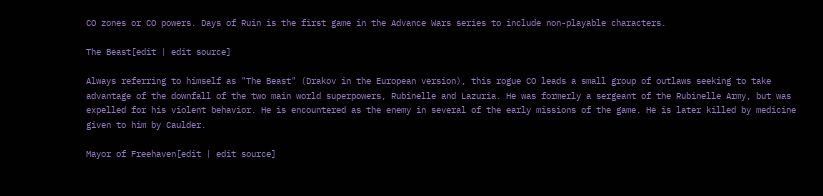CO zones or CO powers. Days of Ruin is the first game in the Advance Wars series to include non-playable characters.

The Beast[edit | edit source]

Always referring to himself as "The Beast" (Drakov in the European version), this rogue CO leads a small group of outlaws seeking to take advantage of the downfall of the two main world superpowers, Rubinelle and Lazuria. He was formerly a sergeant of the Rubinelle Army, but was expelled for his violent behavior. He is encountered as the enemy in several of the early missions of the game. He is later killed by medicine given to him by Caulder.

Mayor of Freehaven[edit | edit source]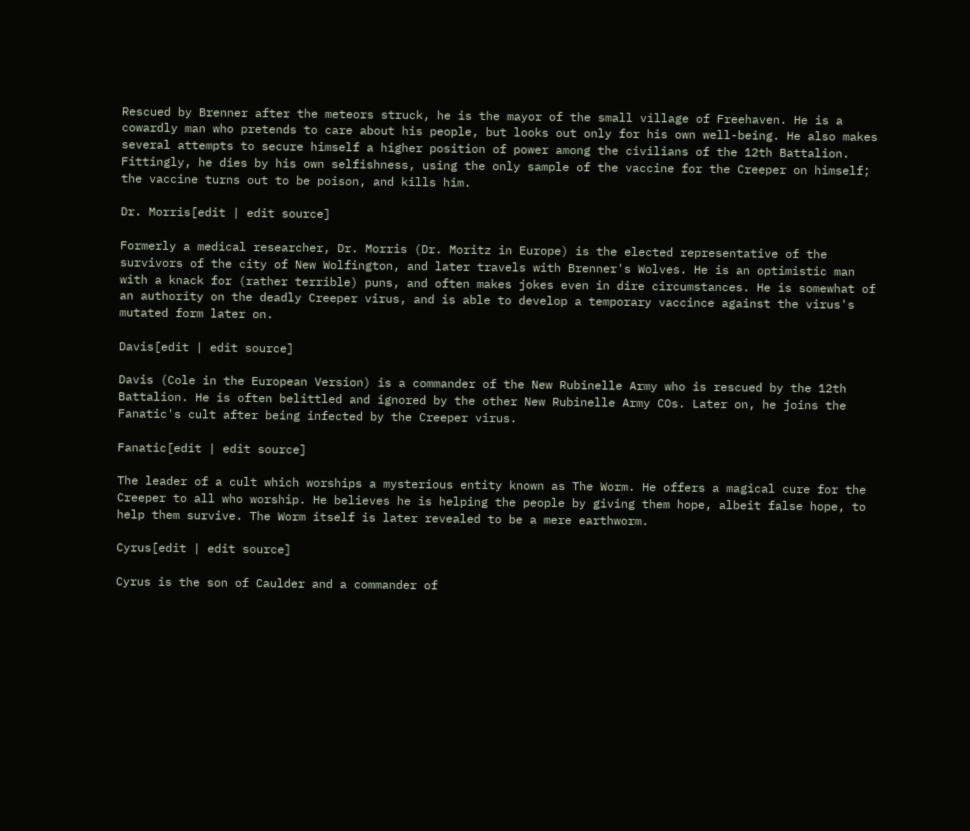Rescued by Brenner after the meteors struck, he is the mayor of the small village of Freehaven. He is a cowardly man who pretends to care about his people, but looks out only for his own well-being. He also makes several attempts to secure himself a higher position of power among the civilians of the 12th Battalion. Fittingly, he dies by his own selfishness, using the only sample of the vaccine for the Creeper on himself; the vaccine turns out to be poison, and kills him.

Dr. Morris[edit | edit source]

Formerly a medical researcher, Dr. Morris (Dr. Moritz in Europe) is the elected representative of the survivors of the city of New Wolfington, and later travels with Brenner's Wolves. He is an optimistic man with a knack for (rather terrible) puns, and often makes jokes even in dire circumstances. He is somewhat of an authority on the deadly Creeper virus, and is able to develop a temporary vaccince against the virus's mutated form later on.

Davis[edit | edit source]

Davis (Cole in the European Version) is a commander of the New Rubinelle Army who is rescued by the 12th Battalion. He is often belittled and ignored by the other New Rubinelle Army COs. Later on, he joins the Fanatic's cult after being infected by the Creeper virus.

Fanatic[edit | edit source]

The leader of a cult which worships a mysterious entity known as The Worm. He offers a magical cure for the Creeper to all who worship. He believes he is helping the people by giving them hope, albeit false hope, to help them survive. The Worm itself is later revealed to be a mere earthworm.

Cyrus[edit | edit source]

Cyrus is the son of Caulder and a commander of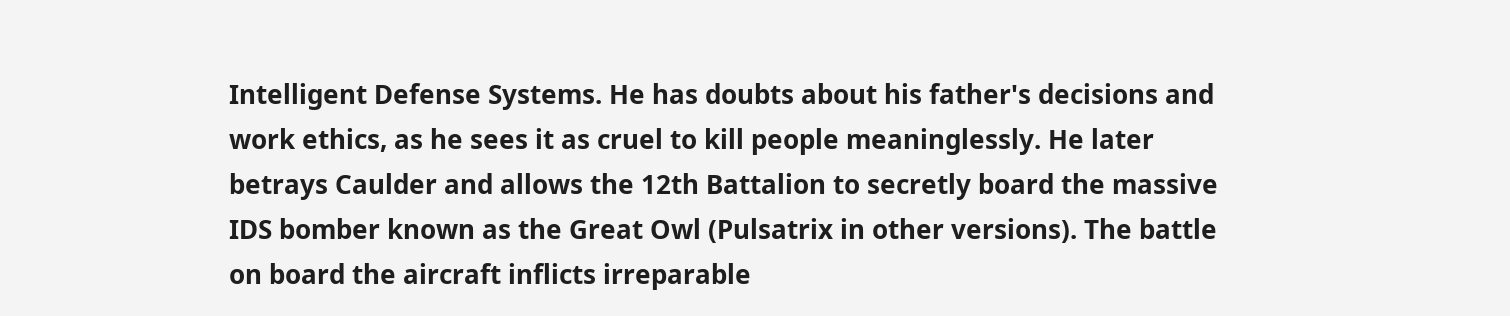Intelligent Defense Systems. He has doubts about his father's decisions and work ethics, as he sees it as cruel to kill people meaninglessly. He later betrays Caulder and allows the 12th Battalion to secretly board the massive IDS bomber known as the Great Owl (Pulsatrix in other versions). The battle on board the aircraft inflicts irreparable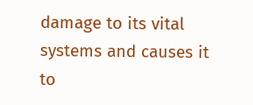damage to its vital systems and causes it to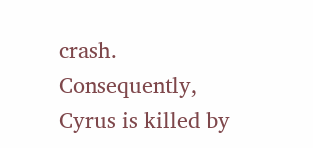crash. Consequently, Cyrus is killed by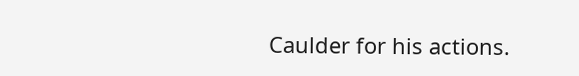Caulder for his actions.